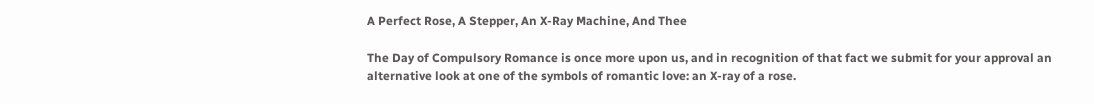A Perfect Rose, A Stepper, An X-Ray Machine, And Thee

The Day of Compulsory Romance is once more upon us, and in recognition of that fact we submit for your approval an alternative look at one of the symbols of romantic love: an X-ray of a rose.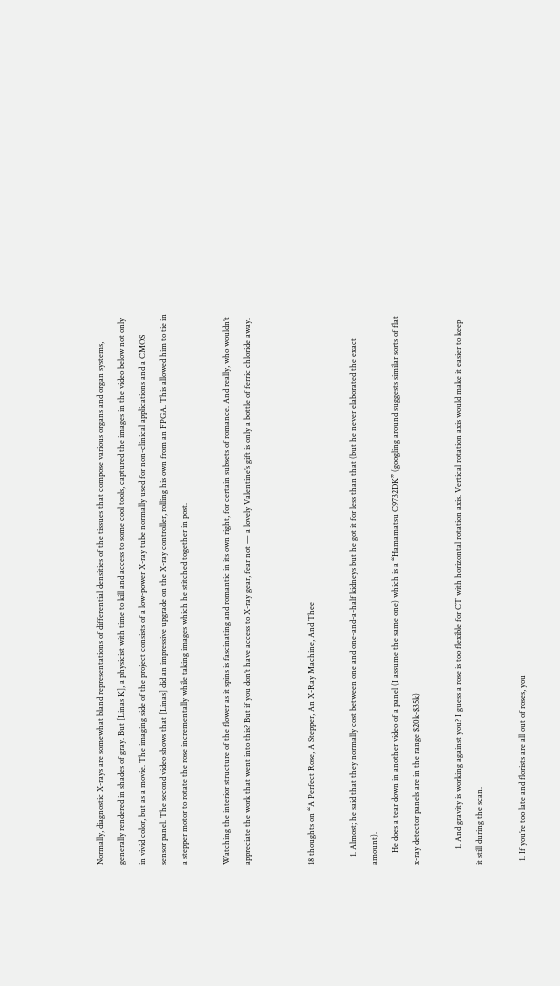Normally, diagnostic X-rays are somewhat bland representations of differential densities of the tissues that compose various organs and organ systems, generally rendered in shades of gray. But [Linas K], a physicist with time to kill and access to some cool tools, captured the images in the video below not only in vivid color, but as a movie. The imaging side of the project consists of a low-power X-ray tube normally used for non-clinical applications and a CMOS sensor panel. The second video shows that [Linas] did an impressive upgrade on the X-ray controller, rolling his own from an FPGA. This allowed him to tie in a stepper motor to rotate the rose incrementally while taking images which he stitched together in post.

Watching the interior structure of the flower as it spins is fascinating and romantic in its own right, for certain subsets of romance. And really, who wouldn’t appreciate the work that went into this? But if you don’t have access to X-ray gear, fear not — a lovely Valentine’s gift is only a bottle of ferric chloride away.


18 thoughts on “A Perfect Rose, A Stepper, An X-Ray Machine, And Thee

    1. Almost; he said that they normally cost between one and one-and-a-half kidneys but he got it for less than that (but he never elaborated the exact amount).
      He does a tear down in another video of a panel (I assume the same one) which is a “Hamamatsu C9732DK” (googling around suggests similar sorts of flat x-ray detector panels are in the range $20k-$35k)

        1. And gravity is working against you? I guess a rose is too flexible for CT with horizontal rotation axis. Vertical rotation axis would make it easier to keep it still during the scan.

  1. If you’re too late and florists are all out of roses, you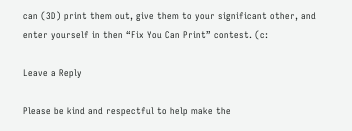can (3D) print them out, give them to your significant other, and enter yourself in then “Fix You Can Print” contest. (c:

Leave a Reply

Please be kind and respectful to help make the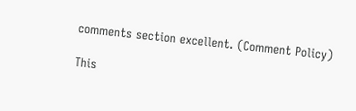comments section excellent. (Comment Policy)

This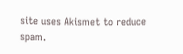site uses Akismet to reduce spam.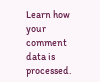Learn how your comment data is processed.